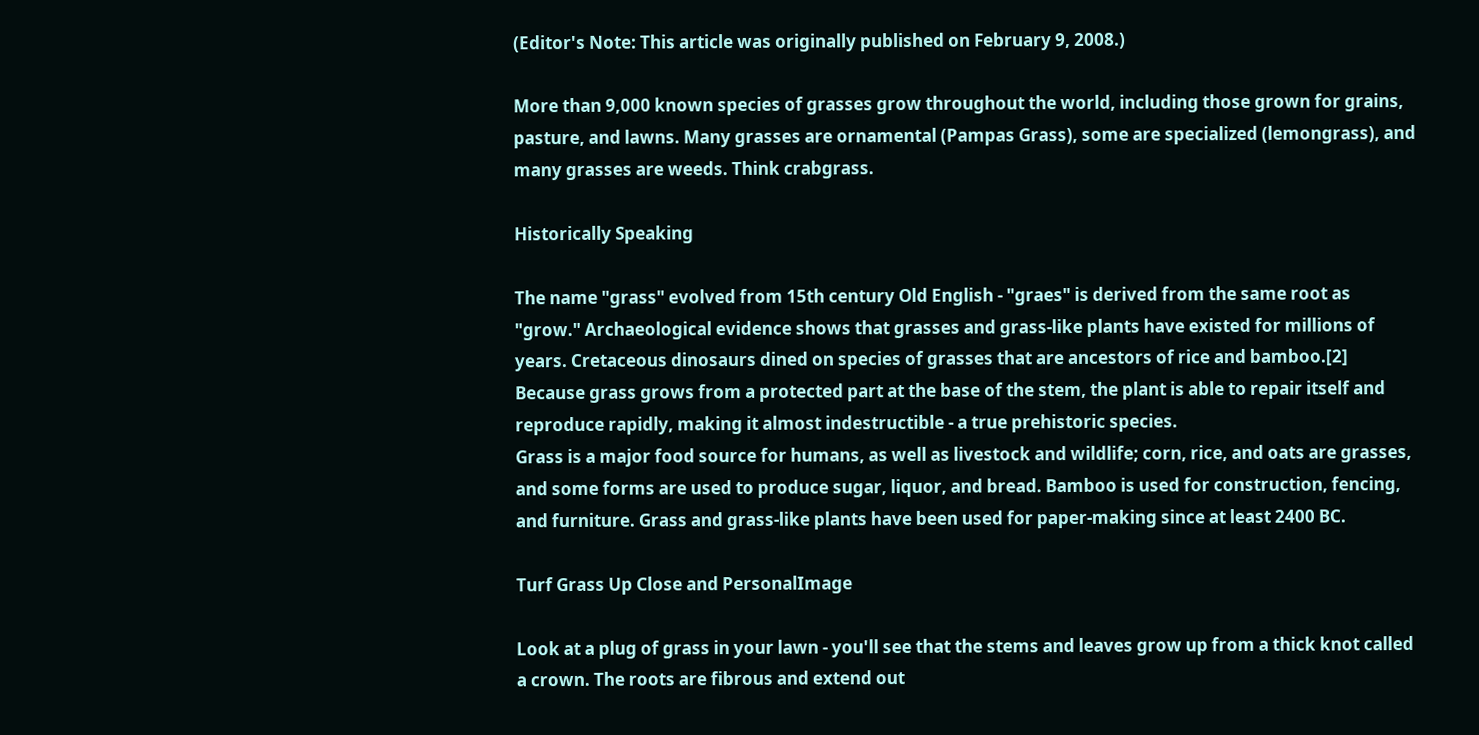(Editor's Note: This article was originally published on February 9, 2008.)

More than 9,000 known species of grasses grow throughout the world, including those grown for grains, pasture, and lawns. Many grasses are ornamental (Pampas Grass), some are specialized (lemongrass), and many grasses are weeds. Think crabgrass.

Historically Speaking

The name "grass" evolved from 15th century Old English - "graes" is derived from the same root as "grow." Archaeological evidence shows that grasses and grass-like plants have existed for millions of years. Cretaceous dinosaurs dined on species of grasses that are ancestors of rice and bamboo.[2] Because grass grows from a protected part at the base of the stem, the plant is able to repair itself and reproduce rapidly, making it almost indestructible - a true prehistoric species.
Grass is a major food source for humans, as well as livestock and wildlife; corn, rice, and oats are grasses, and some forms are used to produce sugar, liquor, and bread. Bamboo is used for construction, fencing, and furniture. Grass and grass-like plants have been used for paper-making since at least 2400 BC.

Turf Grass Up Close and PersonalImage

Look at a plug of grass in your lawn - you'll see that the stems and leaves grow up from a thick knot called a crown. The roots are fibrous and extend out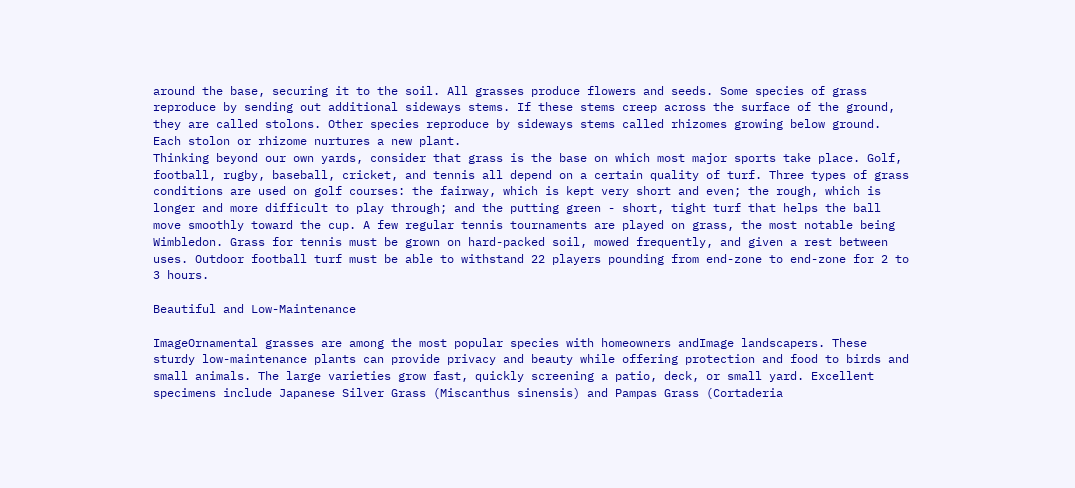around the base, securing it to the soil. All grasses produce flowers and seeds. Some species of grass reproduce by sending out additional sideways stems. If these stems creep across the surface of the ground, they are called stolons. Other species reproduce by sideways stems called rhizomes growing below ground. Each stolon or rhizome nurtures a new plant.
Thinking beyond our own yards, consider that grass is the base on which most major sports take place. Golf, football, rugby, baseball, cricket, and tennis all depend on a certain quality of turf. Three types of grass conditions are used on golf courses: the fairway, which is kept very short and even; the rough, which is longer and more difficult to play through; and the putting green - short, tight turf that helps the ball move smoothly toward the cup. A few regular tennis tournaments are played on grass, the most notable being Wimbledon. Grass for tennis must be grown on hard-packed soil, mowed frequently, and given a rest between uses. Outdoor football turf must be able to withstand 22 players pounding from end-zone to end-zone for 2 to 3 hours.

Beautiful and Low-Maintenance

ImageOrnamental grasses are among the most popular species with homeowners andImage landscapers. These sturdy low-maintenance plants can provide privacy and beauty while offering protection and food to birds and small animals. The large varieties grow fast, quickly screening a patio, deck, or small yard. Excellent specimens include Japanese Silver Grass (Miscanthus sinensis) and Pampas Grass (Cortaderia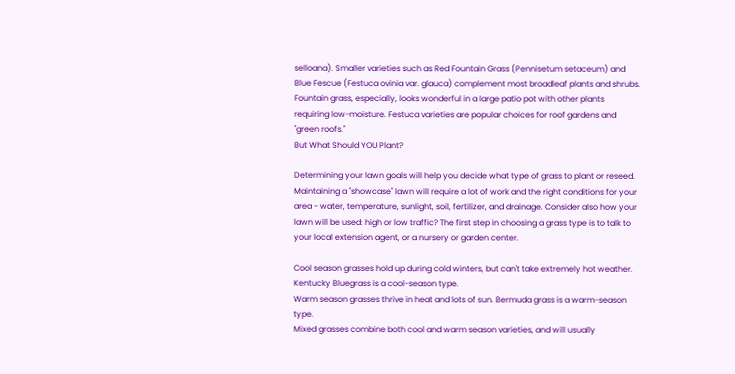selloana). Smaller varieties such as Red Fountain Grass (Pennisetum setaceum) and Blue Fescue (Festuca ovinia var. glauca) complement most broadleaf plants and shrubs. Fountain grass, especially, looks wonderful in a large patio pot with other plants requiring low-moisture. Festuca varieties are popular choices for roof gardens and "green roofs."
But What Should YOU Plant?

Determining your lawn goals will help you decide what type of grass to plant or reseed. Maintaining a "showcase" lawn will require a lot of work and the right conditions for your area - water, temperature, sunlight, soil, fertilizer, and drainage. Consider also how your lawn will be used: high or low traffic? The first step in choosing a grass type is to talk to your local extension agent, or a nursery or garden center.

Cool season grasses hold up during cold winters, but can't take extremely hot weather. Kentucky Bluegrass is a cool-season type.
Warm season grasses thrive in heat and lots of sun. Bermuda grass is a warm-season type.
Mixed grasses combine both cool and warm season varieties, and will usually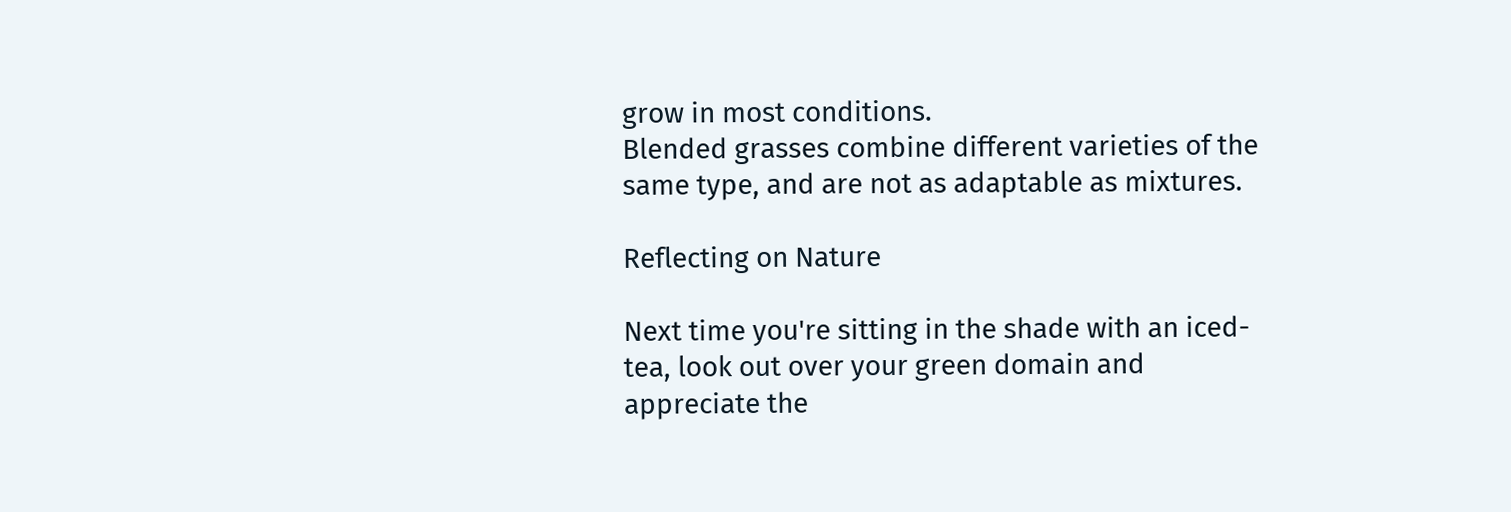grow in most conditions.
Blended grasses combine different varieties of the same type, and are not as adaptable as mixtures.

Reflecting on Nature

Next time you're sitting in the shade with an iced-tea, look out over your green domain and appreciate the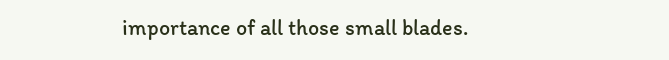importance of all those small blades.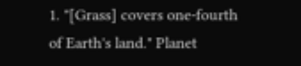1. "[Grass] covers one-fourth of Earth's land." Planet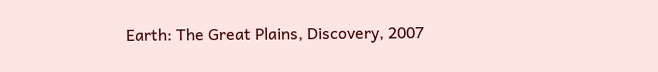Earth: The Great Plains, Discovery, 2007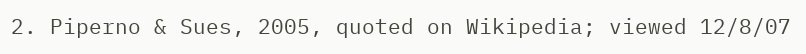2. Piperno & Sues, 2005, quoted on Wikipedia; viewed 12/8/07